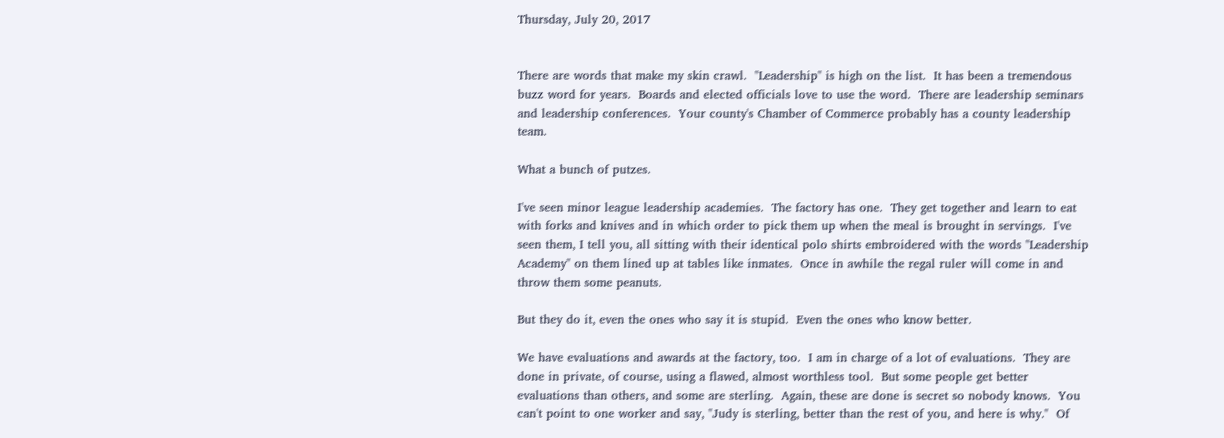Thursday, July 20, 2017


There are words that make my skin crawl.  "Leadership" is high on the list.  It has been a tremendous buzz word for years.  Boards and elected officials love to use the word.  There are leadership seminars and leadership conferences.  Your county's Chamber of Commerce probably has a county leadership team.

What a bunch of putzes.

I've seen minor league leadership academies.  The factory has one.  They get together and learn to eat with forks and knives and in which order to pick them up when the meal is brought in servings.  I've seen them, I tell you, all sitting with their identical polo shirts embroidered with the words "Leadership Academy" on them lined up at tables like inmates.  Once in awhile the regal ruler will come in and throw them some peanuts.

But they do it, even the ones who say it is stupid.  Even the ones who know better.

We have evaluations and awards at the factory, too.  I am in charge of a lot of evaluations.  They are done in private, of course, using a flawed, almost worthless tool.  But some people get better evaluations than others, and some are sterling.  Again, these are done is secret so nobody knows.  You can't point to one worker and say, "Judy is sterling, better than the rest of you, and here is why."  Of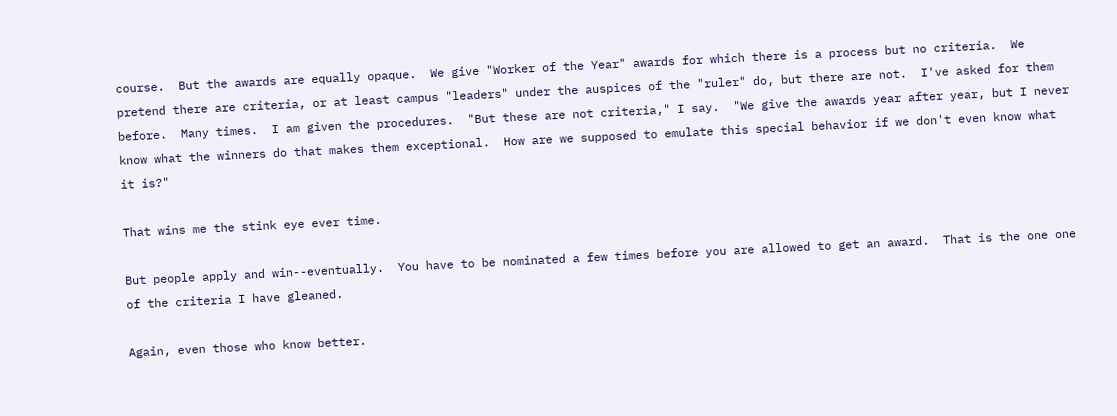course.  But the awards are equally opaque.  We give "Worker of the Year" awards for which there is a process but no criteria.  We pretend there are criteria, or at least campus "leaders" under the auspices of the "ruler" do, but there are not.  I've asked for them before.  Many times.  I am given the procedures.  "But these are not criteria," I say.  "We give the awards year after year, but I never know what the winners do that makes them exceptional.  How are we supposed to emulate this special behavior if we don't even know what it is?"

That wins me the stink eye ever time.

But people apply and win--eventually.  You have to be nominated a few times before you are allowed to get an award.  That is the one one of the criteria I have gleaned.

Again, even those who know better.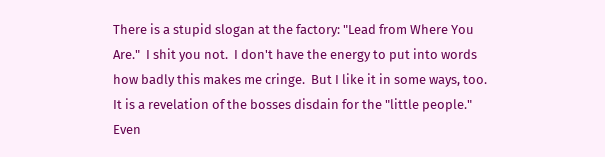There is a stupid slogan at the factory: "Lead from Where You Are."  I shit you not.  I don't have the energy to put into words how badly this makes me cringe.  But I like it in some ways, too.  It is a revelation of the bosses disdain for the "little people."  Even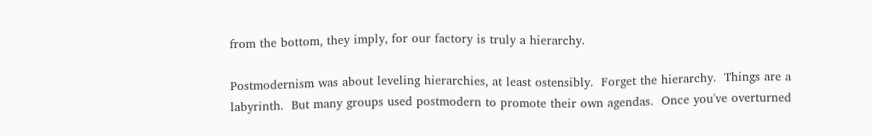from the bottom, they imply, for our factory is truly a hierarchy.

Postmodernism was about leveling hierarchies, at least ostensibly.  Forget the hierarchy.  Things are a labyrinth.  But many groups used postmodern to promote their own agendas.  Once you've overturned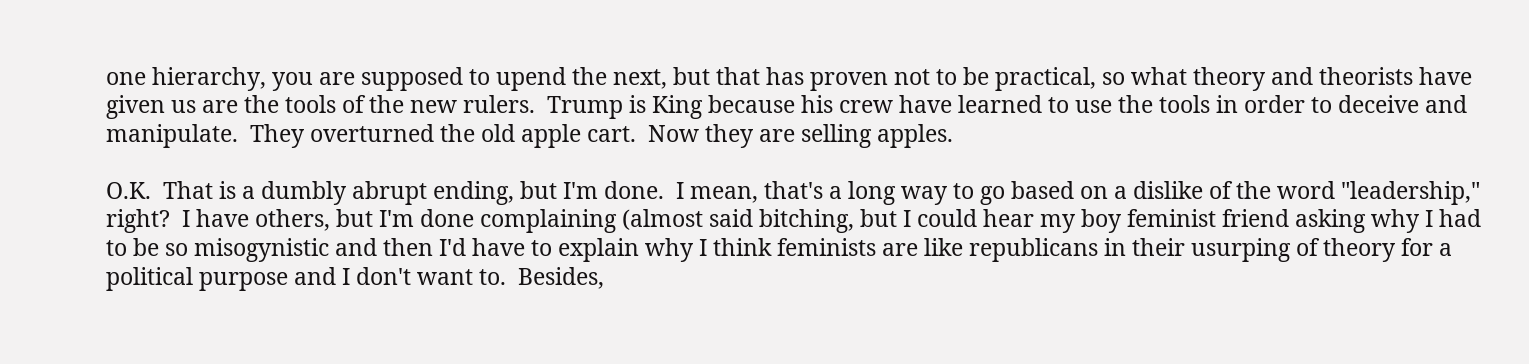one hierarchy, you are supposed to upend the next, but that has proven not to be practical, so what theory and theorists have given us are the tools of the new rulers.  Trump is King because his crew have learned to use the tools in order to deceive and manipulate.  They overturned the old apple cart.  Now they are selling apples.

O.K.  That is a dumbly abrupt ending, but I'm done.  I mean, that's a long way to go based on a dislike of the word "leadership," right?  I have others, but I'm done complaining (almost said bitching, but I could hear my boy feminist friend asking why I had to be so misogynistic and then I'd have to explain why I think feminists are like republicans in their usurping of theory for a political purpose and I don't want to.  Besides,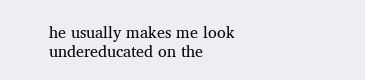he usually makes me look undereducated on the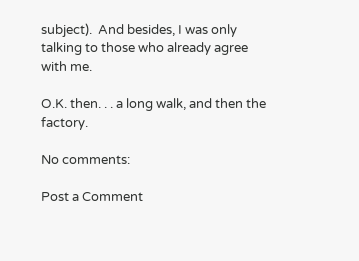subject).  And besides, I was only talking to those who already agree with me.

O.K. then. . . a long walk, and then the factory.

No comments:

Post a Comment